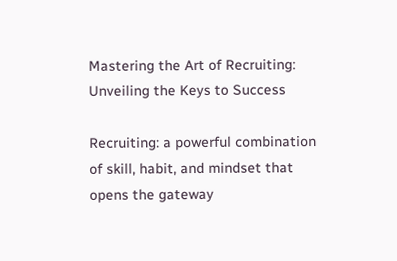Mastering the Art of Recruiting: Unveiling the Keys to Success

Recruiting: a powerful combination of skill, habit, and mindset that opens the gateway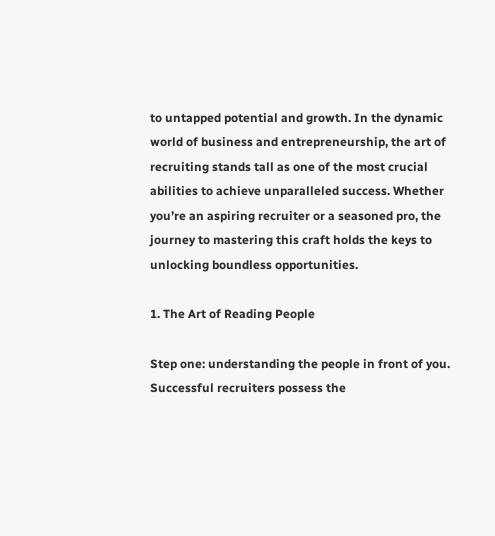to untapped potential and growth. In the dynamic world of business and entrepreneurship, the art of recruiting stands tall as one of the most crucial abilities to achieve unparalleled success. Whether you’re an aspiring recruiter or a seasoned pro, the journey to mastering this craft holds the keys to unlocking boundless opportunities.

1. The Art of Reading People

Step one: understanding the people in front of you. Successful recruiters possess the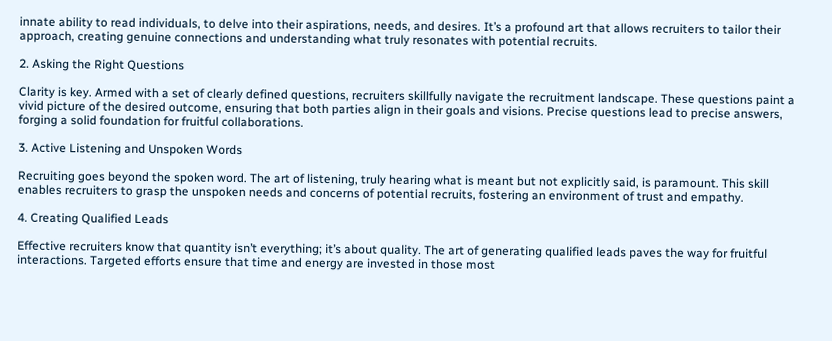innate ability to read individuals, to delve into their aspirations, needs, and desires. It’s a profound art that allows recruiters to tailor their approach, creating genuine connections and understanding what truly resonates with potential recruits.

2. Asking the Right Questions

Clarity is key. Armed with a set of clearly defined questions, recruiters skillfully navigate the recruitment landscape. These questions paint a vivid picture of the desired outcome, ensuring that both parties align in their goals and visions. Precise questions lead to precise answers, forging a solid foundation for fruitful collaborations.

3. Active Listening and Unspoken Words

Recruiting goes beyond the spoken word. The art of listening, truly hearing what is meant but not explicitly said, is paramount. This skill enables recruiters to grasp the unspoken needs and concerns of potential recruits, fostering an environment of trust and empathy.

4. Creating Qualified Leads

Effective recruiters know that quantity isn’t everything; it’s about quality. The art of generating qualified leads paves the way for fruitful interactions. Targeted efforts ensure that time and energy are invested in those most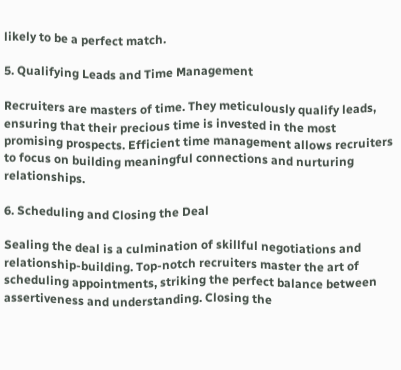likely to be a perfect match.

5. Qualifying Leads and Time Management

Recruiters are masters of time. They meticulously qualify leads, ensuring that their precious time is invested in the most promising prospects. Efficient time management allows recruiters to focus on building meaningful connections and nurturing relationships.

6. Scheduling and Closing the Deal

Sealing the deal is a culmination of skillful negotiations and relationship-building. Top-notch recruiters master the art of scheduling appointments, striking the perfect balance between assertiveness and understanding. Closing the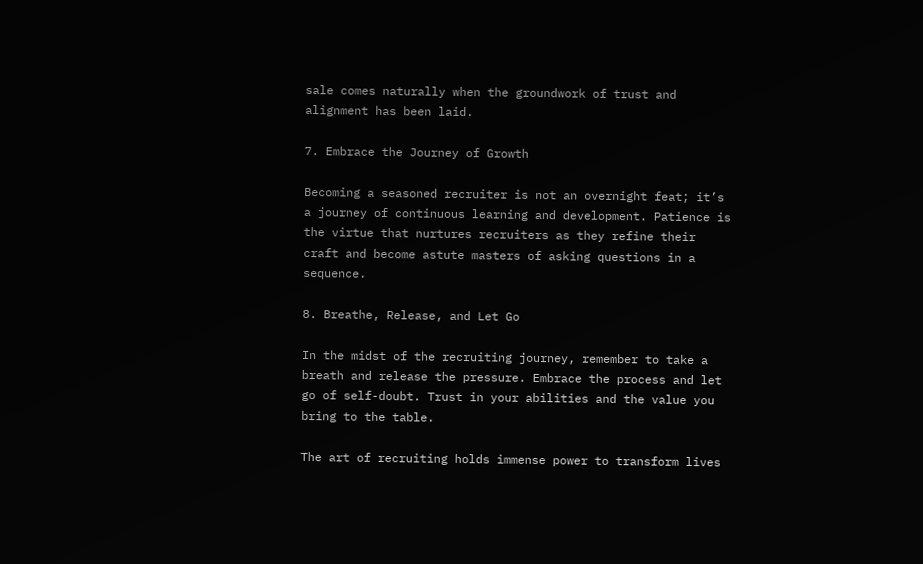sale comes naturally when the groundwork of trust and alignment has been laid.

7. Embrace the Journey of Growth

Becoming a seasoned recruiter is not an overnight feat; it’s a journey of continuous learning and development. Patience is the virtue that nurtures recruiters as they refine their craft and become astute masters of asking questions in a sequence.

8. Breathe, Release, and Let Go

In the midst of the recruiting journey, remember to take a breath and release the pressure. Embrace the process and let go of self-doubt. Trust in your abilities and the value you bring to the table.

The art of recruiting holds immense power to transform lives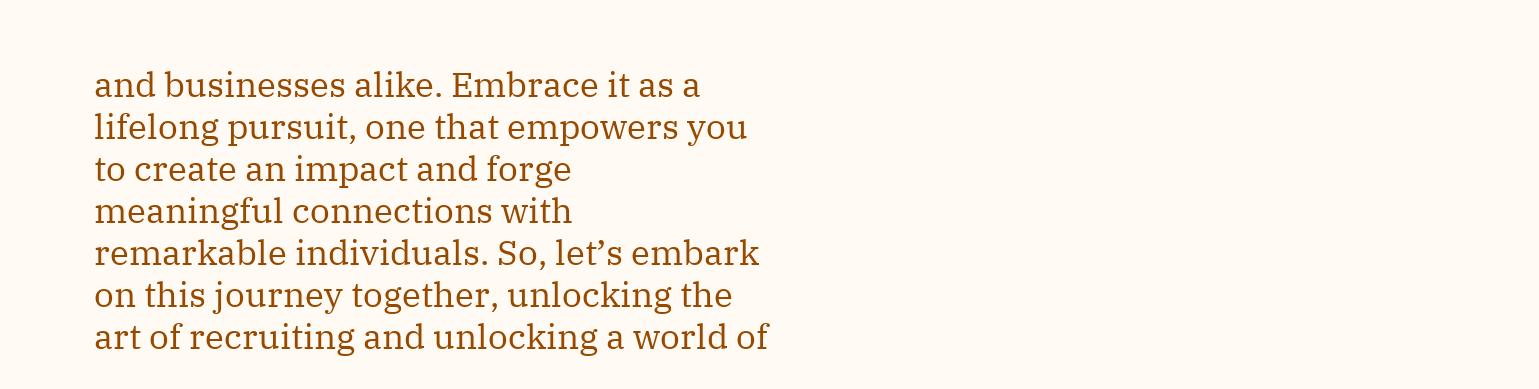and businesses alike. Embrace it as a lifelong pursuit, one that empowers you to create an impact and forge meaningful connections with remarkable individuals. So, let’s embark on this journey together, unlocking the art of recruiting and unlocking a world of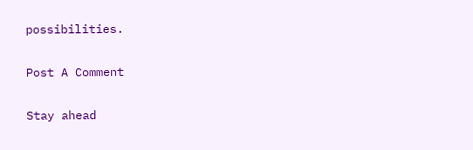possibilities.

Post A Comment

Stay ahead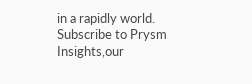in a rapidly world. Subscribe to Prysm Insights,our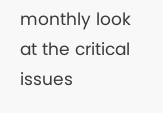monthly look at the critical issues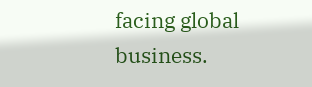facing global business.